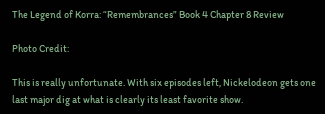The Legend of Korra: “Remembrances” Book 4 Chapter 8 Review

Photo Credit:

This is really unfortunate. With six episodes left, Nickelodeon gets one last major dig at what is clearly its least favorite show.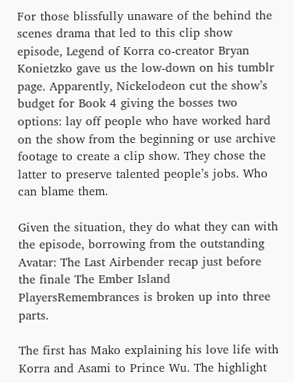For those blissfully unaware of the behind the scenes drama that led to this clip show episode, Legend of Korra co-creator Bryan Konietzko gave us the low-down on his tumblr page. Apparently, Nickelodeon cut the show’s budget for Book 4 giving the bosses two options: lay off people who have worked hard on the show from the beginning or use archive footage to create a clip show. They chose the latter to preserve talented people’s jobs. Who can blame them.

Given the situation, they do what they can with the episode, borrowing from the outstanding Avatar: The Last Airbender recap just before the finale The Ember Island PlayersRemembrances is broken up into three parts.

The first has Mako explaining his love life with Korra and Asami to Prince Wu. The highlight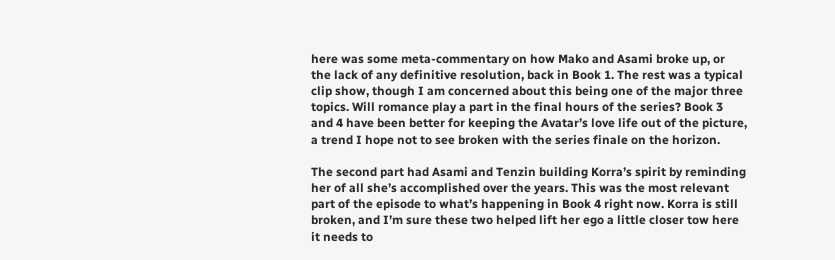here was some meta-commentary on how Mako and Asami broke up, or the lack of any definitive resolution, back in Book 1. The rest was a typical clip show, though I am concerned about this being one of the major three topics. Will romance play a part in the final hours of the series? Book 3 and 4 have been better for keeping the Avatar’s love life out of the picture, a trend I hope not to see broken with the series finale on the horizon.

The second part had Asami and Tenzin building Korra’s spirit by reminding her of all she’s accomplished over the years. This was the most relevant part of the episode to what’s happening in Book 4 right now. Korra is still broken, and I’m sure these two helped lift her ego a little closer tow here it needs to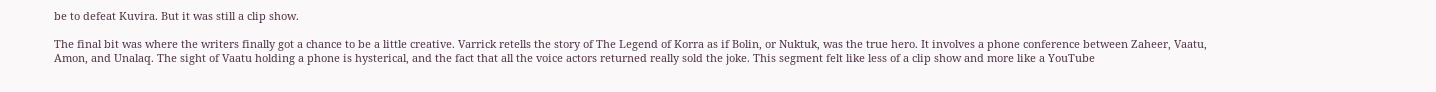be to defeat Kuvira. But it was still a clip show.

The final bit was where the writers finally got a chance to be a little creative. Varrick retells the story of The Legend of Korra as if Bolin, or Nuktuk, was the true hero. It involves a phone conference between Zaheer, Vaatu, Amon, and Unalaq. The sight of Vaatu holding a phone is hysterical, and the fact that all the voice actors returned really sold the joke. This segment felt like less of a clip show and more like a YouTube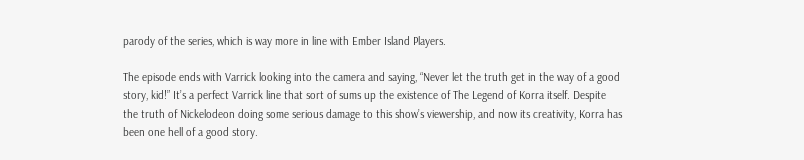parody of the series, which is way more in line with Ember Island Players.

The episode ends with Varrick looking into the camera and saying, “Never let the truth get in the way of a good story, kid!” It’s a perfect Varrick line that sort of sums up the existence of The Legend of Korra itself. Despite the truth of Nickelodeon doing some serious damage to this show’s viewership, and now its creativity, Korra has been one hell of a good story.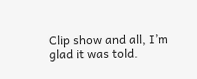Clip show and all, I’m glad it was told.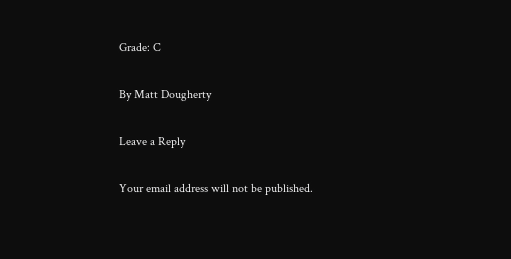Grade: C

By Matt Dougherty

Leave a Reply

Your email address will not be published.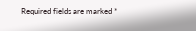Required fields are marked *